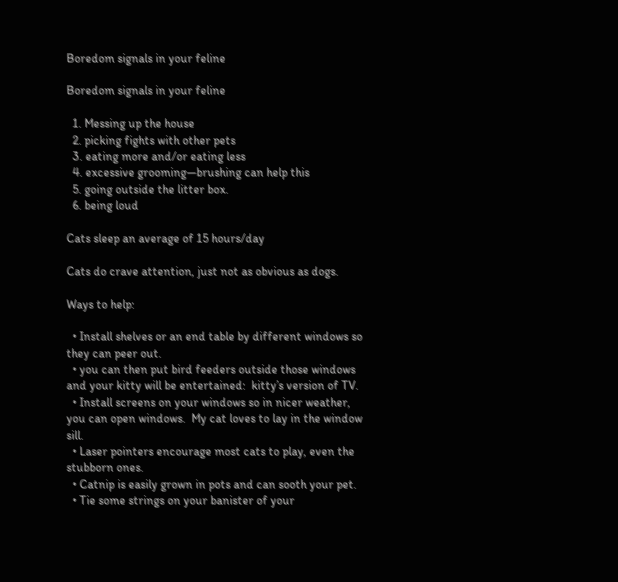Boredom signals in your feline

Boredom signals in your feline

  1. Messing up the house
  2. picking fights with other pets
  3. eating more and/or eating less
  4. excessive grooming—brushing can help this
  5. going outside the litter box.
  6. being loud

Cats sleep an average of 15 hours/day

Cats do crave attention, just not as obvious as dogs.

Ways to help:

  • Install shelves or an end table by different windows so they can peer out.
  • you can then put bird feeders outside those windows and your kitty will be entertained:  kitty’s version of TV.
  • Install screens on your windows so in nicer weather, you can open windows.  My cat loves to lay in the window sill.
  • Laser pointers encourage most cats to play, even the stubborn ones.
  • Catnip is easily grown in pots and can sooth your pet.
  • Tie some strings on your banister of your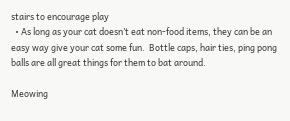stairs to encourage play
  • As long as your cat doesn’t eat non-food items, they can be an easy way give your cat some fun.  Bottle caps, hair ties, ping pong balls are all great things for them to bat around.

Meowing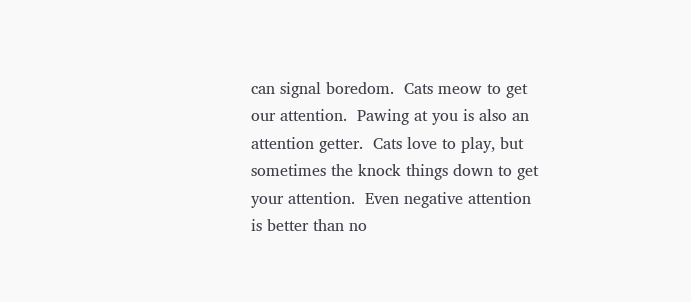can signal boredom.  Cats meow to get our attention.  Pawing at you is also an attention getter.  Cats love to play, but sometimes the knock things down to get your attention.  Even negative attention is better than no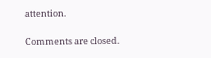attention.

Comments are closed.